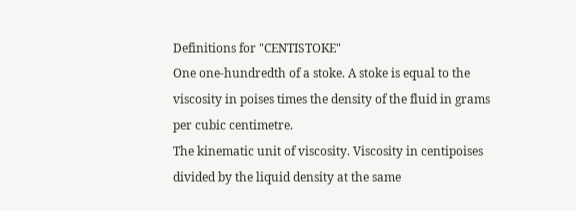Definitions for "CENTISTOKE"
One one-hundredth of a stoke. A stoke is equal to the viscosity in poises times the density of the fluid in grams per cubic centimetre.
The kinematic unit of viscosity. Viscosity in centipoises divided by the liquid density at the same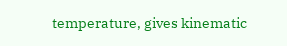temperature, gives kinematic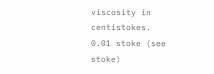viscosity in centistokes.
0.01 stoke (see stoke)